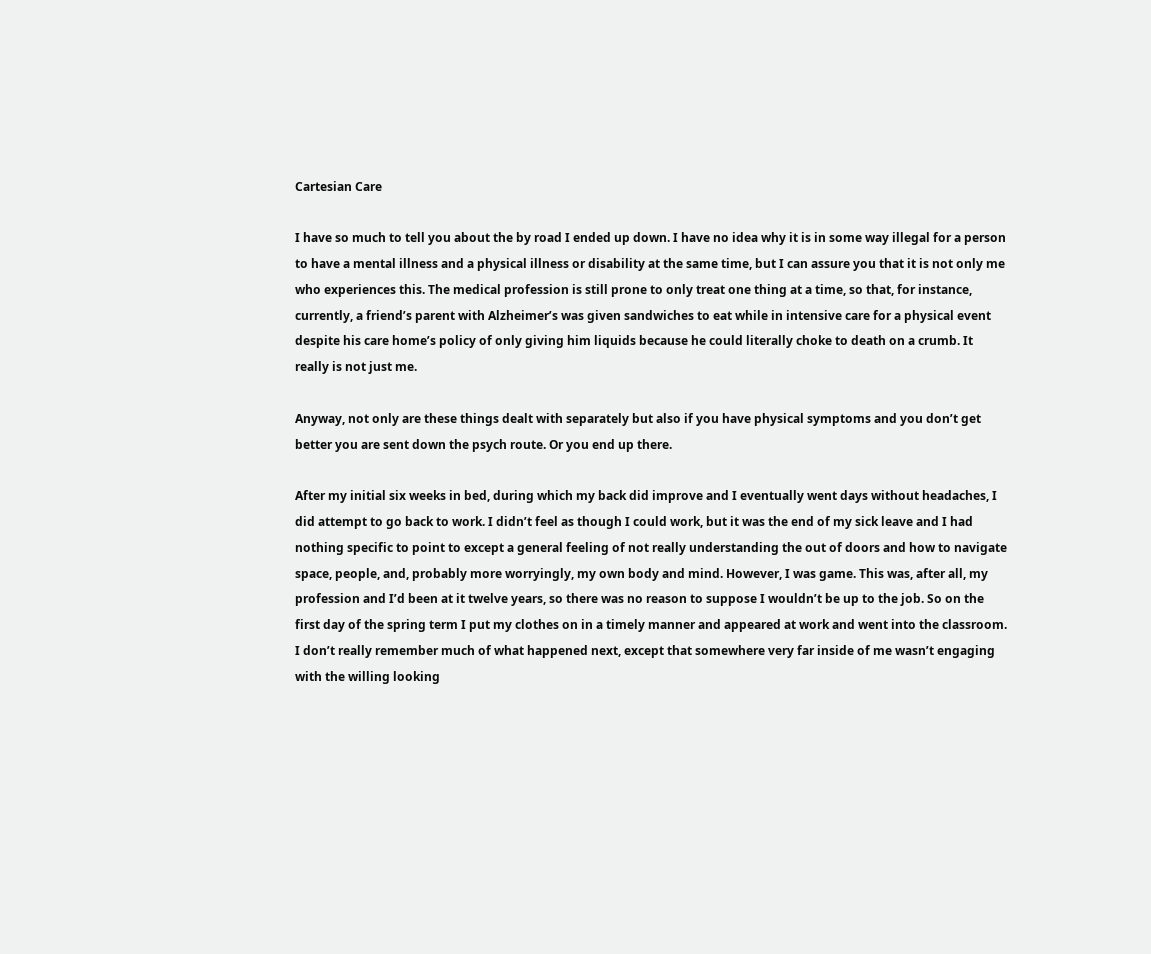Cartesian Care

I have so much to tell you about the by road I ended up down. I have no idea why it is in some way illegal for a person to have a mental illness and a physical illness or disability at the same time, but I can assure you that it is not only me who experiences this. The medical profession is still prone to only treat one thing at a time, so that, for instance, currently, a friend’s parent with Alzheimer’s was given sandwiches to eat while in intensive care for a physical event despite his care home’s policy of only giving him liquids because he could literally choke to death on a crumb. It really is not just me.

Anyway, not only are these things dealt with separately but also if you have physical symptoms and you don’t get better you are sent down the psych route. Or you end up there.

After my initial six weeks in bed, during which my back did improve and I eventually went days without headaches, I did attempt to go back to work. I didn’t feel as though I could work, but it was the end of my sick leave and I had nothing specific to point to except a general feeling of not really understanding the out of doors and how to navigate space, people, and, probably more worryingly, my own body and mind. However, I was game. This was, after all, my profession and I’d been at it twelve years, so there was no reason to suppose I wouldn’t be up to the job. So on the first day of the spring term I put my clothes on in a timely manner and appeared at work and went into the classroom. I don’t really remember much of what happened next, except that somewhere very far inside of me wasn’t engaging with the willing looking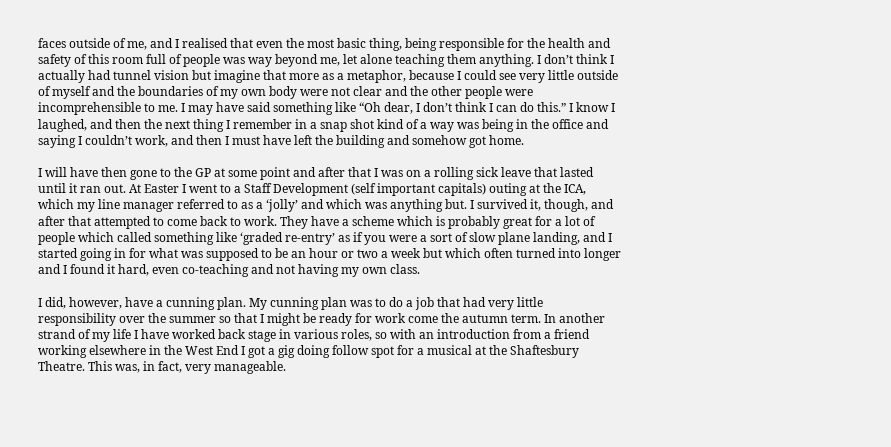faces outside of me, and I realised that even the most basic thing, being responsible for the health and safety of this room full of people was way beyond me, let alone teaching them anything. I don’t think I actually had tunnel vision but imagine that more as a metaphor, because I could see very little outside of myself and the boundaries of my own body were not clear and the other people were incomprehensible to me. I may have said something like “Oh dear, I don’t think I can do this.” I know I laughed, and then the next thing I remember in a snap shot kind of a way was being in the office and saying I couldn’t work, and then I must have left the building and somehow got home.

I will have then gone to the GP at some point and after that I was on a rolling sick leave that lasted until it ran out. At Easter I went to a Staff Development (self important capitals) outing at the ICA, which my line manager referred to as a ‘jolly’ and which was anything but. I survived it, though, and after that attempted to come back to work. They have a scheme which is probably great for a lot of people which called something like ‘graded re-entry’ as if you were a sort of slow plane landing, and I started going in for what was supposed to be an hour or two a week but which often turned into longer and I found it hard, even co-teaching and not having my own class.

I did, however, have a cunning plan. My cunning plan was to do a job that had very little responsibility over the summer so that I might be ready for work come the autumn term. In another strand of my life I have worked back stage in various roles, so with an introduction from a friend working elsewhere in the West End I got a gig doing follow spot for a musical at the Shaftesbury Theatre. This was, in fact, very manageable.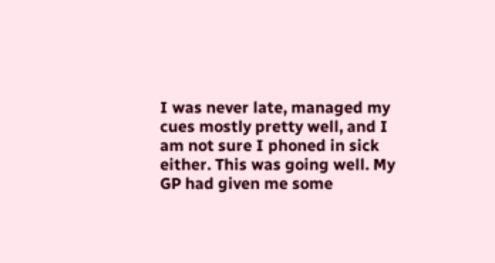I was never late, managed my cues mostly pretty well, and I am not sure I phoned in sick either. This was going well. My GP had given me some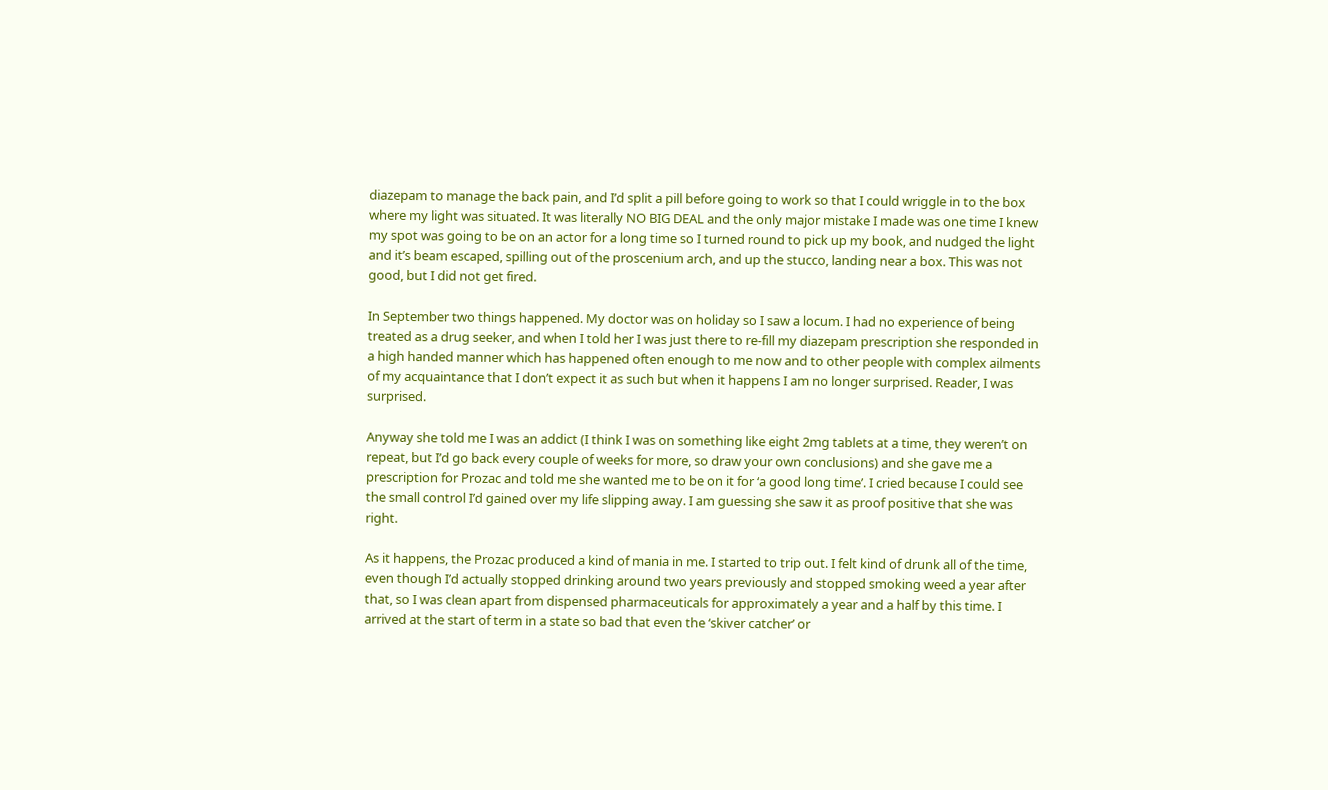diazepam to manage the back pain, and I’d split a pill before going to work so that I could wriggle in to the box where my light was situated. It was literally NO BIG DEAL and the only major mistake I made was one time I knew my spot was going to be on an actor for a long time so I turned round to pick up my book, and nudged the light and it’s beam escaped, spilling out of the proscenium arch, and up the stucco, landing near a box. This was not good, but I did not get fired.

In September two things happened. My doctor was on holiday so I saw a locum. I had no experience of being treated as a drug seeker, and when I told her I was just there to re-fill my diazepam prescription she responded in a high handed manner which has happened often enough to me now and to other people with complex ailments of my acquaintance that I don’t expect it as such but when it happens I am no longer surprised. Reader, I was surprised.

Anyway she told me I was an addict (I think I was on something like eight 2mg tablets at a time, they weren’t on repeat, but I’d go back every couple of weeks for more, so draw your own conclusions) and she gave me a prescription for Prozac and told me she wanted me to be on it for ‘a good long time’. I cried because I could see the small control I’d gained over my life slipping away. I am guessing she saw it as proof positive that she was right.

As it happens, the Prozac produced a kind of mania in me. I started to trip out. I felt kind of drunk all of the time, even though I’d actually stopped drinking around two years previously and stopped smoking weed a year after that, so I was clean apart from dispensed pharmaceuticals for approximately a year and a half by this time. I arrived at the start of term in a state so bad that even the ‘skiver catcher’ or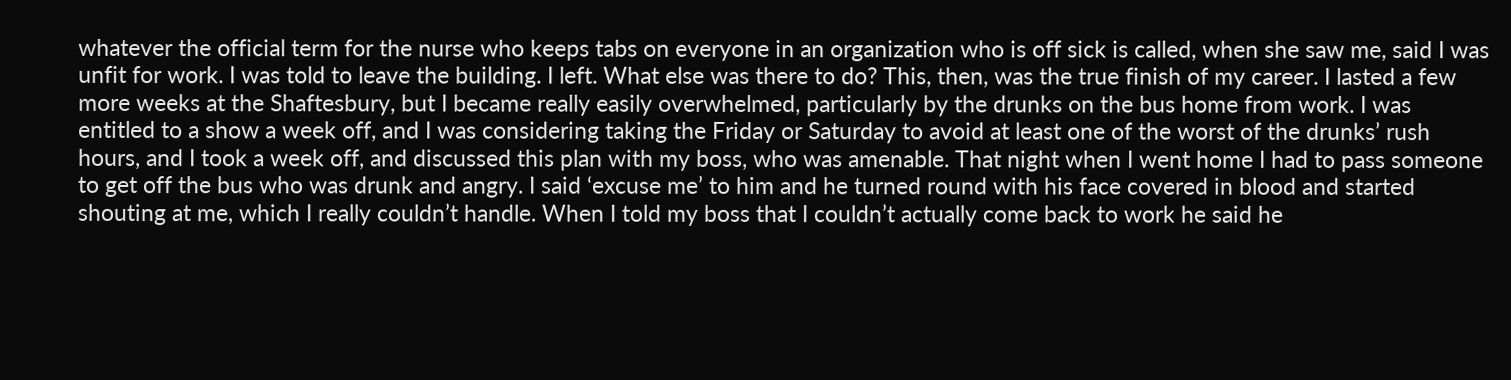whatever the official term for the nurse who keeps tabs on everyone in an organization who is off sick is called, when she saw me, said I was unfit for work. I was told to leave the building. I left. What else was there to do? This, then, was the true finish of my career. I lasted a few more weeks at the Shaftesbury, but I became really easily overwhelmed, particularly by the drunks on the bus home from work. I was entitled to a show a week off, and I was considering taking the Friday or Saturday to avoid at least one of the worst of the drunks’ rush hours, and I took a week off, and discussed this plan with my boss, who was amenable. That night when I went home I had to pass someone to get off the bus who was drunk and angry. I said ‘excuse me’ to him and he turned round with his face covered in blood and started shouting at me, which I really couldn’t handle. When I told my boss that I couldn’t actually come back to work he said he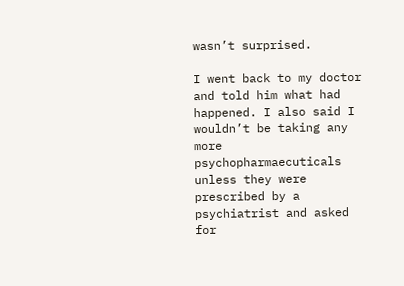wasn’t surprised.

I went back to my doctor and told him what had happened. I also said I wouldn’t be taking any more psychopharmaecuticals unless they were prescribed by a psychiatrist and asked for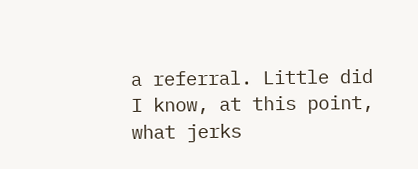a referral. Little did I know, at this point, what jerks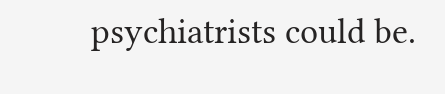psychiatrists could be.